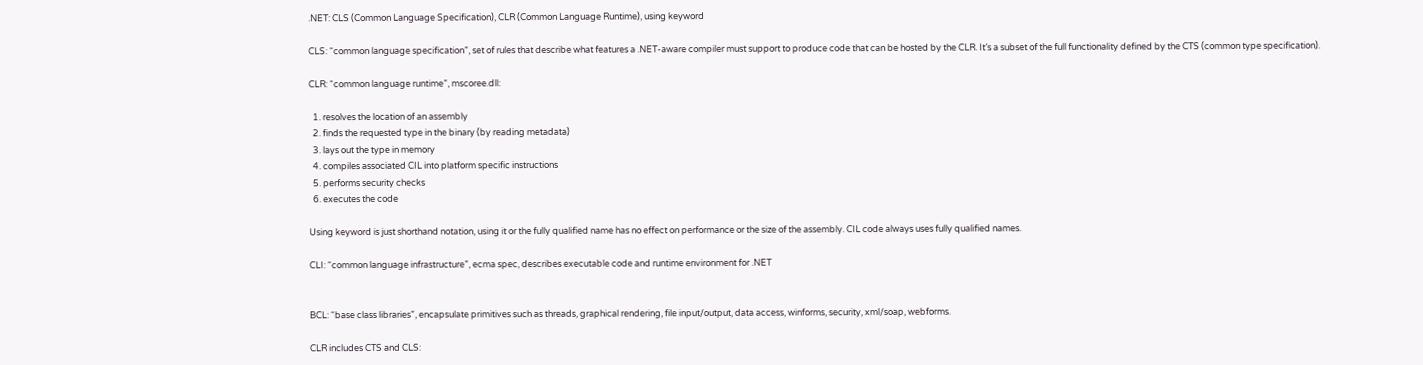.NET: CLS (Common Language Specification), CLR (Common Language Runtime), using keyword

CLS: “common language specification”, set of rules that describe what features a .NET-aware compiler must support to produce code that can be hosted by the CLR. It’s a subset of the full functionality defined by the CTS (common type specification).

CLR: “common language runtime”, mscoree.dll:

  1. resolves the location of an assembly
  2. finds the requested type in the binary (by reading metadata)
  3. lays out the type in memory
  4. compiles associated CIL into platform specific instructions
  5. performs security checks
  6. executes the code

Using keyword is just shorthand notation, using it or the fully qualified name has no effect on performance or the size of the assembly. CIL code always uses fully qualified names.

CLI: “common language infrastructure”, ecma spec, describes executable code and runtime environment for .NET


BCL: “base class libraries”, encapsulate primitives such as threads, graphical rendering, file input/output, data access, winforms, security, xml/soap, webforms.

CLR includes CTS and CLS: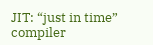JIT: “just in time” compiler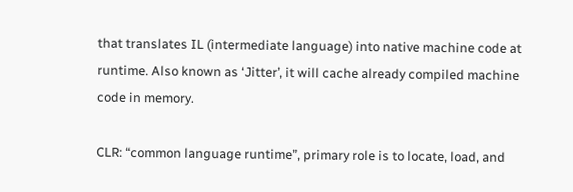that translates IL (intermediate language) into native machine code at runtime. Also known as ‘Jitter’, it will cache already compiled machine code in memory.

CLR: “common language runtime”, primary role is to locate, load, and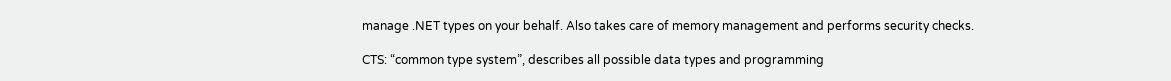manage .NET types on your behalf. Also takes care of memory management and performs security checks.

CTS: “common type system”, describes all possible data types and programming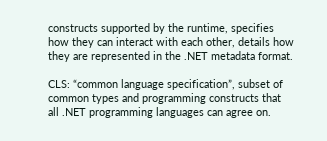constructs supported by the runtime, specifies how they can interact with each other, details how they are represented in the .NET metadata format.

CLS: “common language specification”, subset of common types and programming constructs that all .NET programming languages can agree on.